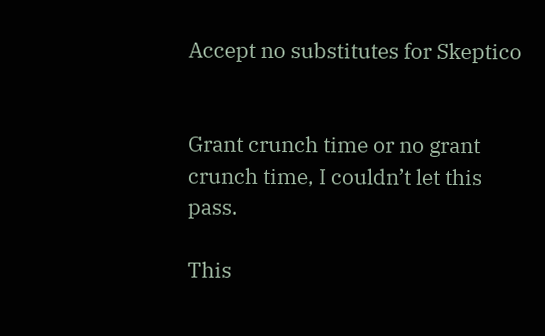Accept no substitutes for Skeptico


Grant crunch time or no grant crunch time, I couldn’t let this pass.

This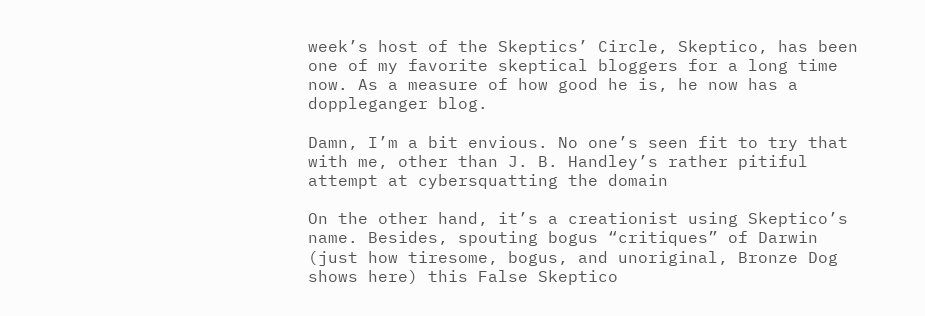week’s host of the Skeptics’ Circle, Skeptico, has been one of my favorite skeptical bloggers for a long time now. As a measure of how good he is, he now has a doppleganger blog.

Damn, I’m a bit envious. No one’s seen fit to try that with me, other than J. B. Handley’s rather pitiful attempt at cybersquatting the domain

On the other hand, it’s a creationist using Skeptico’s name. Besides, spouting bogus “critiques” of Darwin (just how tiresome, bogus, and unoriginal, Bronze Dog shows here) this False Skeptico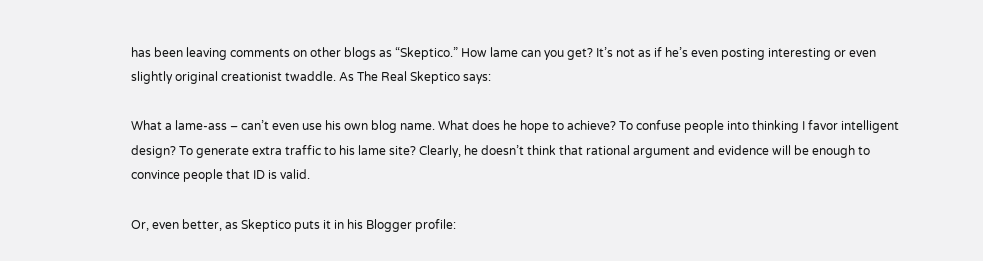has been leaving comments on other blogs as “Skeptico.” How lame can you get? It’s not as if he’s even posting interesting or even slightly original creationist twaddle. As The Real Skeptico says:

What a lame-ass – can’t even use his own blog name. What does he hope to achieve? To confuse people into thinking I favor intelligent design? To generate extra traffic to his lame site? Clearly, he doesn’t think that rational argument and evidence will be enough to convince people that ID is valid.

Or, even better, as Skeptico puts it in his Blogger profile: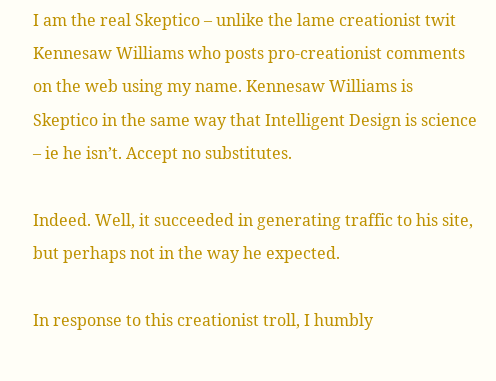I am the real Skeptico – unlike the lame creationist twit Kennesaw Williams who posts pro-creationist comments on the web using my name. Kennesaw Williams is Skeptico in the same way that Intelligent Design is science – ie he isn’t. Accept no substitutes.

Indeed. Well, it succeeded in generating traffic to his site, but perhaps not in the way he expected.

In response to this creationist troll, I humbly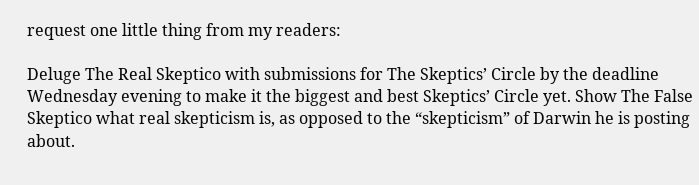request one little thing from my readers:

Deluge The Real Skeptico with submissions for The Skeptics’ Circle by the deadline Wednesday evening to make it the biggest and best Skeptics’ Circle yet. Show The False Skeptico what real skepticism is, as opposed to the “skepticism” of Darwin he is posting about.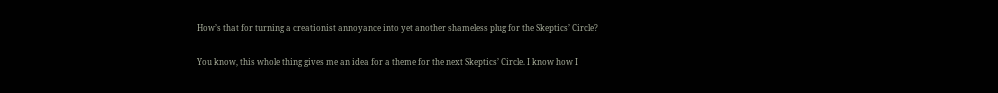How’s that for turning a creationist annoyance into yet another shameless plug for the Skeptics’ Circle?

You know, this whole thing gives me an idea for a theme for the next Skeptics’ Circle. I know how I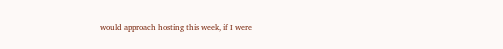would approach hosting this week, if I were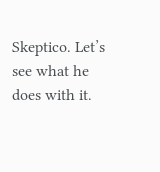Skeptico. Let’s see what he does with it.